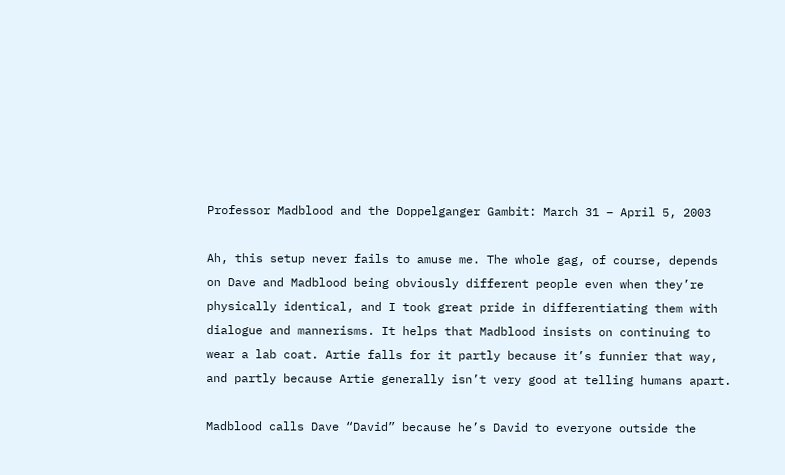Professor Madblood and the Doppelganger Gambit: March 31 – April 5, 2003

Ah, this setup never fails to amuse me. The whole gag, of course, depends on Dave and Madblood being obviously different people even when they’re physically identical, and I took great pride in differentiating them with dialogue and mannerisms. It helps that Madblood insists on continuing to wear a lab coat. Artie falls for it partly because it’s funnier that way, and partly because Artie generally isn’t very good at telling humans apart.

Madblood calls Dave “David” because he’s David to everyone outside the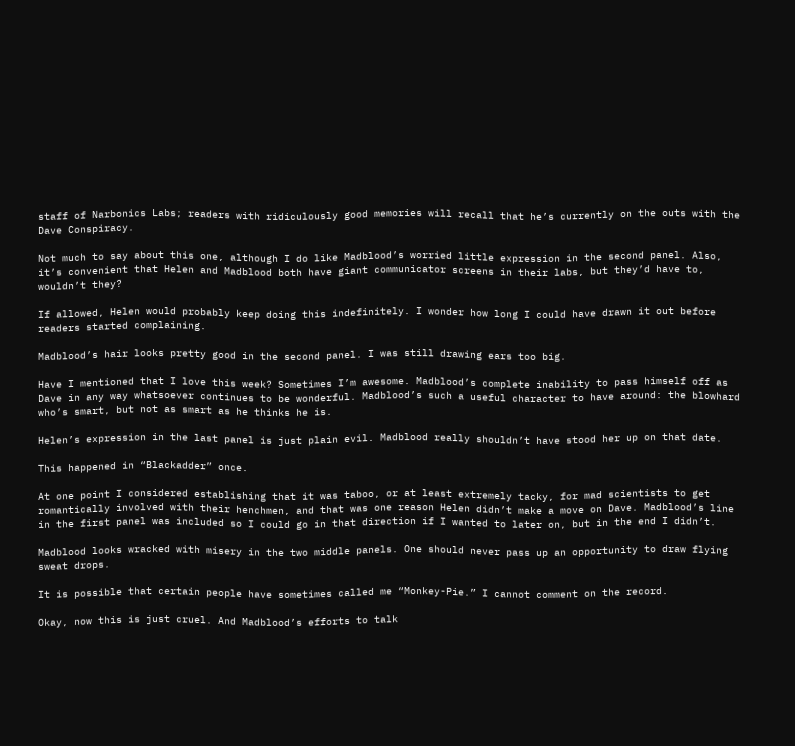staff of Narbonics Labs; readers with ridiculously good memories will recall that he’s currently on the outs with the Dave Conspiracy.

Not much to say about this one, although I do like Madblood’s worried little expression in the second panel. Also, it’s convenient that Helen and Madblood both have giant communicator screens in their labs, but they’d have to, wouldn’t they?

If allowed, Helen would probably keep doing this indefinitely. I wonder how long I could have drawn it out before readers started complaining.

Madblood’s hair looks pretty good in the second panel. I was still drawing ears too big.

Have I mentioned that I love this week? Sometimes I’m awesome. Madblood’s complete inability to pass himself off as Dave in any way whatsoever continues to be wonderful. Madblood’s such a useful character to have around: the blowhard who’s smart, but not as smart as he thinks he is.

Helen’s expression in the last panel is just plain evil. Madblood really shouldn’t have stood her up on that date.

This happened in “Blackadder” once.

At one point I considered establishing that it was taboo, or at least extremely tacky, for mad scientists to get romantically involved with their henchmen, and that was one reason Helen didn’t make a move on Dave. Madblood’s line in the first panel was included so I could go in that direction if I wanted to later on, but in the end I didn’t.

Madblood looks wracked with misery in the two middle panels. One should never pass up an opportunity to draw flying sweat drops.

It is possible that certain people have sometimes called me “Monkey-Pie.” I cannot comment on the record.

Okay, now this is just cruel. And Madblood’s efforts to talk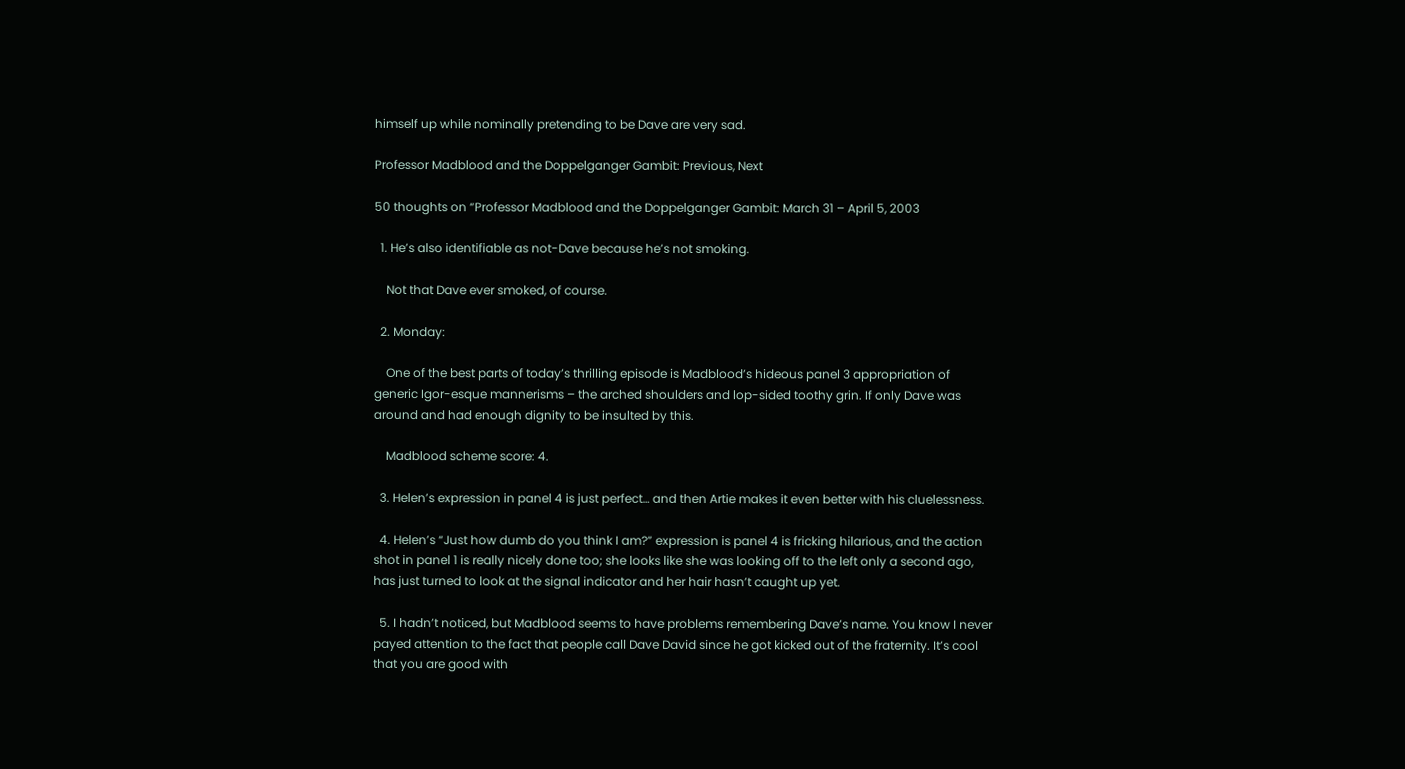himself up while nominally pretending to be Dave are very sad.

Professor Madblood and the Doppelganger Gambit: Previous, Next

50 thoughts on “Professor Madblood and the Doppelganger Gambit: March 31 – April 5, 2003

  1. He’s also identifiable as not-Dave because he’s not smoking.

    Not that Dave ever smoked, of course.

  2. Monday:

    One of the best parts of today’s thrilling episode is Madblood’s hideous panel 3 appropriation of generic Igor-esque mannerisms – the arched shoulders and lop-sided toothy grin. If only Dave was around and had enough dignity to be insulted by this.

    Madblood scheme score: 4.

  3. Helen’s expression in panel 4 is just perfect… and then Artie makes it even better with his cluelessness.

  4. Helen’s “Just how dumb do you think I am?” expression is panel 4 is fricking hilarious, and the action shot in panel 1 is really nicely done too; she looks like she was looking off to the left only a second ago, has just turned to look at the signal indicator and her hair hasn’t caught up yet.

  5. I hadn’t noticed, but Madblood seems to have problems remembering Dave’s name. You know I never payed attention to the fact that people call Dave David since he got kicked out of the fraternity. It’s cool that you are good with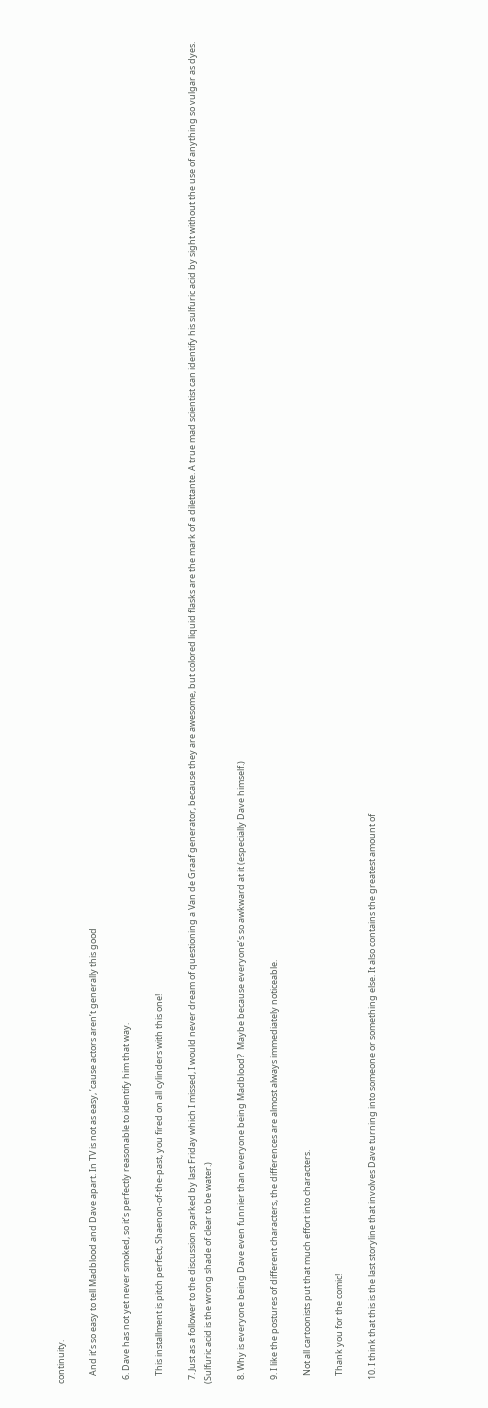continuity.

    And it’s so easy to tell Madblood and Dave apart. In TV is not as easy, ’cause actors aren’t generally this good

  6. Dave has not yet never smoked, so it’s perfectly reasonable to identify him that way.

    This installment is pitch perfect, Shaenon-of-the-past, you fired on all cylinders with this one!

  7. Just as a follower to the discussion sparked by last Friday which I missed, I would never dream of questioning a Van de Graaf generator, because they are awesome, but colored liquid flasks are the mark of a dilettante. A true mad scientist can identify his sulfuric acid by sight without the use of anything so vulgar as dyes. (Sulfuric acid is the wrong shade of clear to be water.)

  8. Why is everyone being Dave even funnier than everyone being Madblood?  Maybe because everyone’s so awkward at it (especially Dave himself.)

  9. I like the postures of different characters, the differences are almost always immediately noticeable.

    Not all cartoonists put that much effort into characters.

    Thank you for the comic!

  10. I think that this is the last storyline that involves Dave turning into someone or something else. It also contains the greatest amount of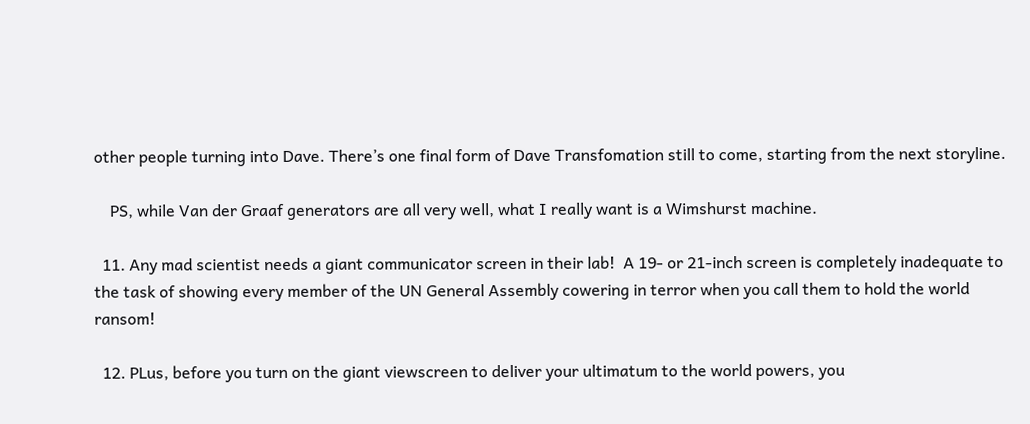other people turning into Dave. There’s one final form of Dave Transfomation still to come, starting from the next storyline.

    PS, while Van der Graaf generators are all very well, what I really want is a Wimshurst machine.

  11. Any mad scientist needs a giant communicator screen in their lab!  A 19- or 21-inch screen is completely inadequate to the task of showing every member of the UN General Assembly cowering in terror when you call them to hold the world ransom!

  12. PLus, before you turn on the giant viewscreen to deliver your ultimatum to the world powers, you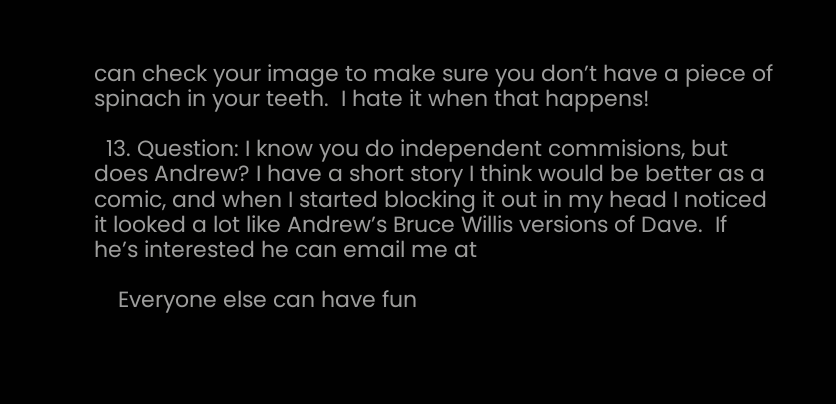can check your image to make sure you don’t have a piece of spinach in your teeth.  I hate it when that happens!

  13. Question: I know you do independent commisions, but does Andrew? I have a short story I think would be better as a comic, and when I started blocking it out in my head I noticed it looked a lot like Andrew’s Bruce Willis versions of Dave.  If he’s interested he can email me at

    Everyone else can have fun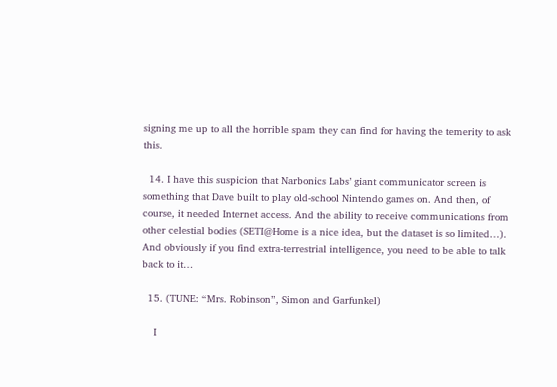signing me up to all the horrible spam they can find for having the temerity to ask this.

  14. I have this suspicion that Narbonics Labs’ giant communicator screen is something that Dave built to play old-school Nintendo games on. And then, of course, it needed Internet access. And the ability to receive communications from other celestial bodies (SETI@Home is a nice idea, but the dataset is so limited…). And obviously if you find extra-terrestrial intelligence, you need to be able to talk back to it…

  15. (TUNE: “Mrs. Robinson”, Simon and Garfunkel)

    I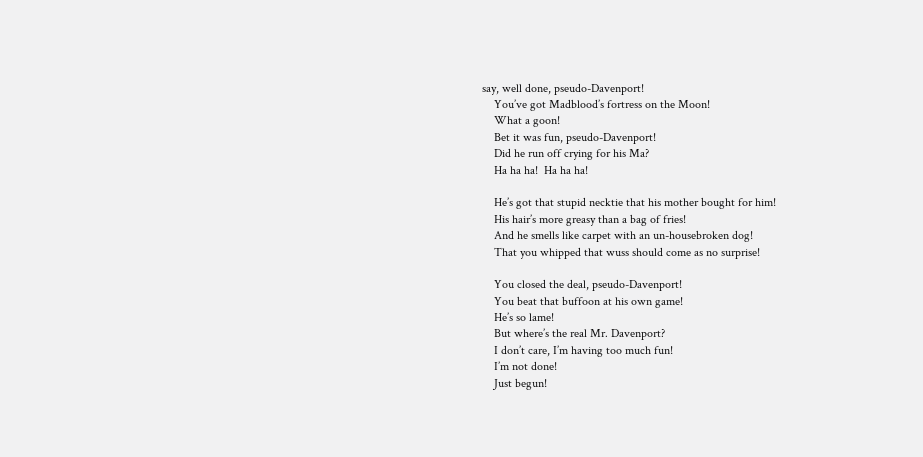say, well done, pseudo-Davenport!
    You’ve got Madblood’s fortress on the Moon!
    What a goon!
    Bet it was fun, pseudo-Davenport!
    Did he run off crying for his Ma?
    Ha ha ha!  Ha ha ha!

    He’s got that stupid necktie that his mother bought for him!
    His hair’s more greasy than a bag of fries!
    And he smells like carpet with an un-housebroken dog!
    That you whipped that wuss should come as no surprise!

    You closed the deal, pseudo-Davenport!
    You beat that buffoon at his own game!
    He’s so lame!
    But where’s the real Mr. Davenport?
    I don’t care, I’m having too much fun!
    I’m not done!
    Just begun!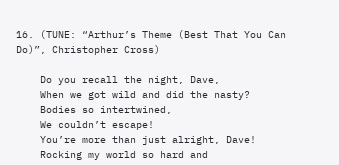16. (TUNE: “Arthur’s Theme (Best That You Can Do)”, Christopher Cross)

    Do you recall the night, Dave,
    When we got wild and did the nasty?
    Bodies so intertwined,
    We couldn’t escape!
    You’re more than just alright, Dave!
    Rocking my world so hard and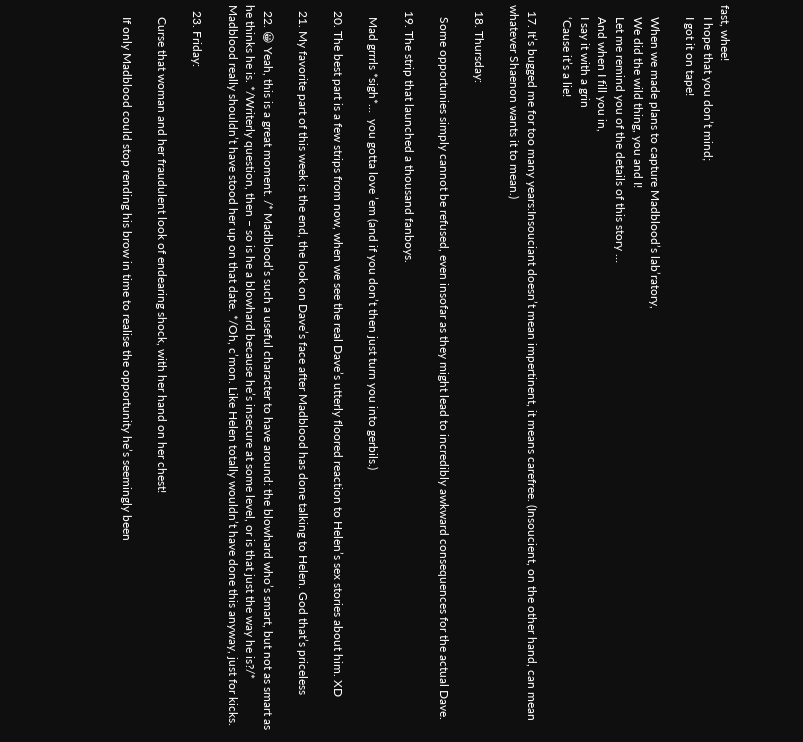fast, whee!
    I hope that you don’t mind;
    I got it on tape!

    When we made plans to capture Madblood’s lab’ratory,
    We did the wild thing, you and I!
    Let me remind you of the details of this story …
    And when I fill you in,
    I say it with a grin
    ‘Cause it’s a lie!

  17. It’s bugged me for too many years:Insouciant doesn’t mean impertinent, it means carefree. (Insoucient, on the other hand, can mean whatever Shaenon wants it to mean.)

  18. Thursday:

    Some opportunies simply cannot be refused, even insofar as they might lead to incredibly awkward consequences for the actual Dave.

  19. The strip that launched a thousand fanboys.

    Mad grrrls *sigh*…  you gotta love ’em (and if you don’t then just turn you into gerbils.)

  20. The best part is a few strips from now, when we see the real Dave’s utterly floored reaction to Helen’s sex stories about him. XD

  21. My favorite part of this week is the end, the look on Dave’s face after Madblood has done talking to Helen. God that’s priceless

  22. 😀 Yeah, this is a great moment. /* Madblood’s such a useful character to have around: the blowhard who’s smart, but not as smart as he thinks he is. */Writerly question, then – so is he a blowhard because he’s insecure at some level, or is that just the way he is?/* Madblood really shouldn’t have stood her up on that date. */Oh, c’mon. Like Helen totally wouldn’t have done this anyway, just for kicks.

  23. Friday:

    Curse that woman and her fraudulent look of endearing shock, with her hand on her chest!

    If only Madblood could stop rending his brow in time to realise the opportunity he’s seemingly been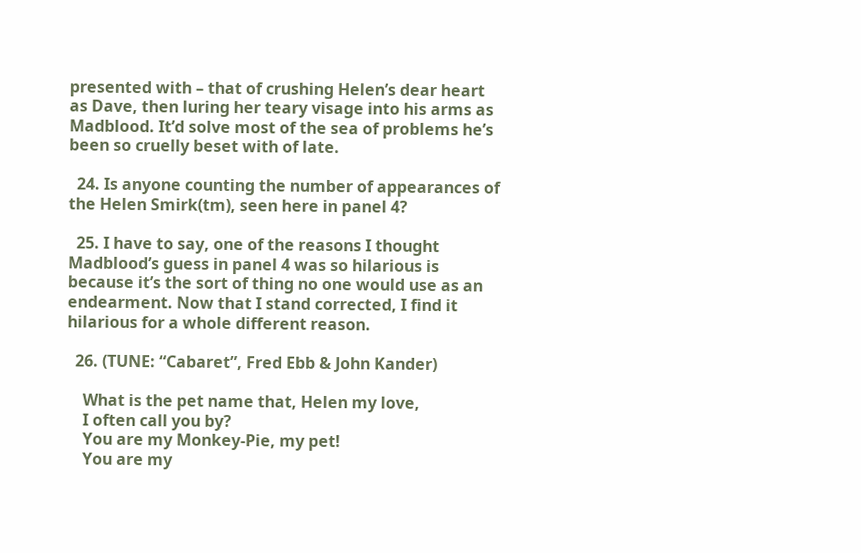presented with – that of crushing Helen’s dear heart as Dave, then luring her teary visage into his arms as Madblood. It’d solve most of the sea of problems he’s been so cruelly beset with of late.

  24. Is anyone counting the number of appearances of the Helen Smirk(tm), seen here in panel 4?

  25. I have to say, one of the reasons I thought Madblood’s guess in panel 4 was so hilarious is because it’s the sort of thing no one would use as an endearment. Now that I stand corrected, I find it hilarious for a whole different reason.

  26. (TUNE: “Cabaret”, Fred Ebb & John Kander)

    What is the pet name that, Helen my love,
    I often call you by?
    You are my Monkey-Pie, my pet!
    You are my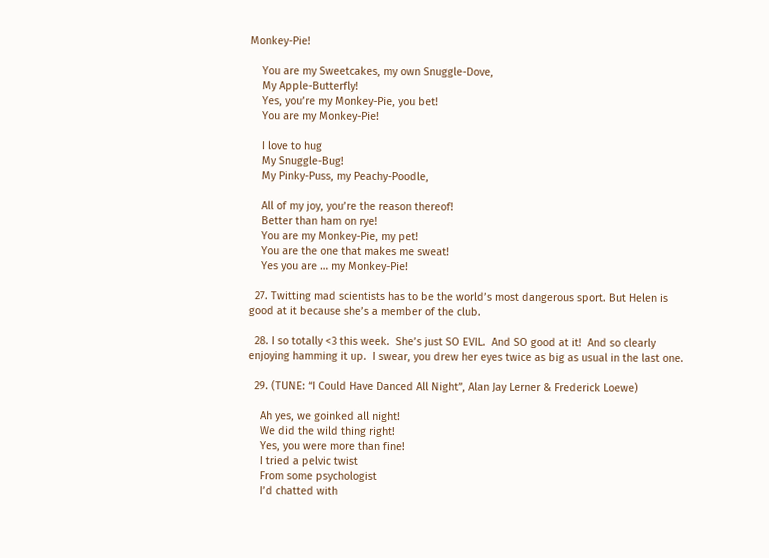Monkey-Pie!

    You are my Sweetcakes, my own Snuggle-Dove,
    My Apple-Butterfly!
    Yes, you’re my Monkey-Pie, you bet!
    You are my Monkey-Pie!

    I love to hug
    My Snuggle-Bug!
    My Pinky-Puss, my Peachy-Poodle,

    All of my joy, you’re the reason thereof!
    Better than ham on rye!
    You are my Monkey-Pie, my pet!
    You are the one that makes me sweat!
    Yes you are … my Monkey-Pie!

  27. Twitting mad scientists has to be the world’s most dangerous sport. But Helen is good at it because she’s a member of the club.

  28. I so totally <3 this week.  She’s just SO EVIL.  And SO good at it!  And so clearly enjoying hamming it up.  I swear, you drew her eyes twice as big as usual in the last one.

  29. (TUNE: “I Could Have Danced All Night”, Alan Jay Lerner & Frederick Loewe)

    Ah yes, we goinked all night!
    We did the wild thing right!
    Yes, you were more than fine!
    I tried a pelvic twist
    From some psychologist
    I’d chatted with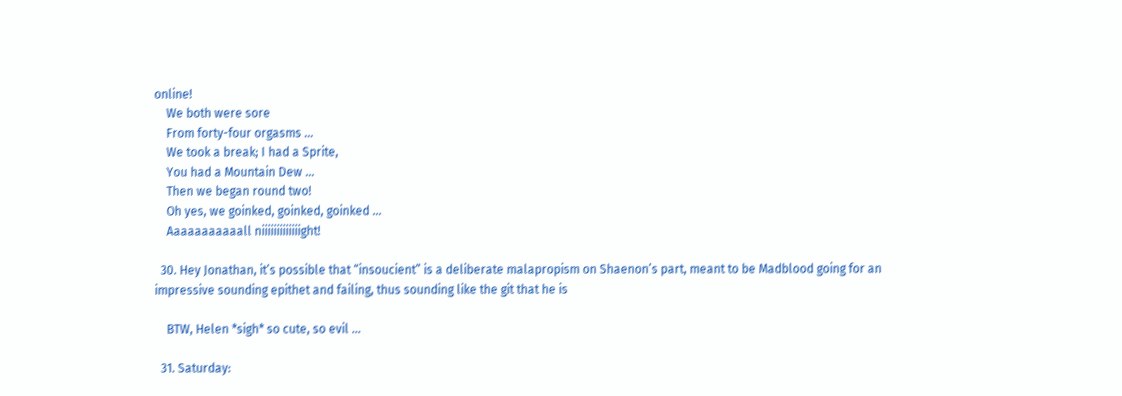online!
    We both were sore
    From forty-four orgasms …
    We took a break; I had a Sprite,
    You had a Mountain Dew …
    Then we began round two!
    Oh yes, we goinked, goinked, goinked …
    Aaaaaaaaaaall niiiiiiiiiiiiight!

  30. Hey Jonathan, it’s possible that “insoucient” is a deliberate malapropism on Shaenon’s part, meant to be Madblood going for an impressive sounding epithet and failing, thus sounding like the git that he is

    BTW, Helen *sigh* so cute, so evil …

  31. Saturday: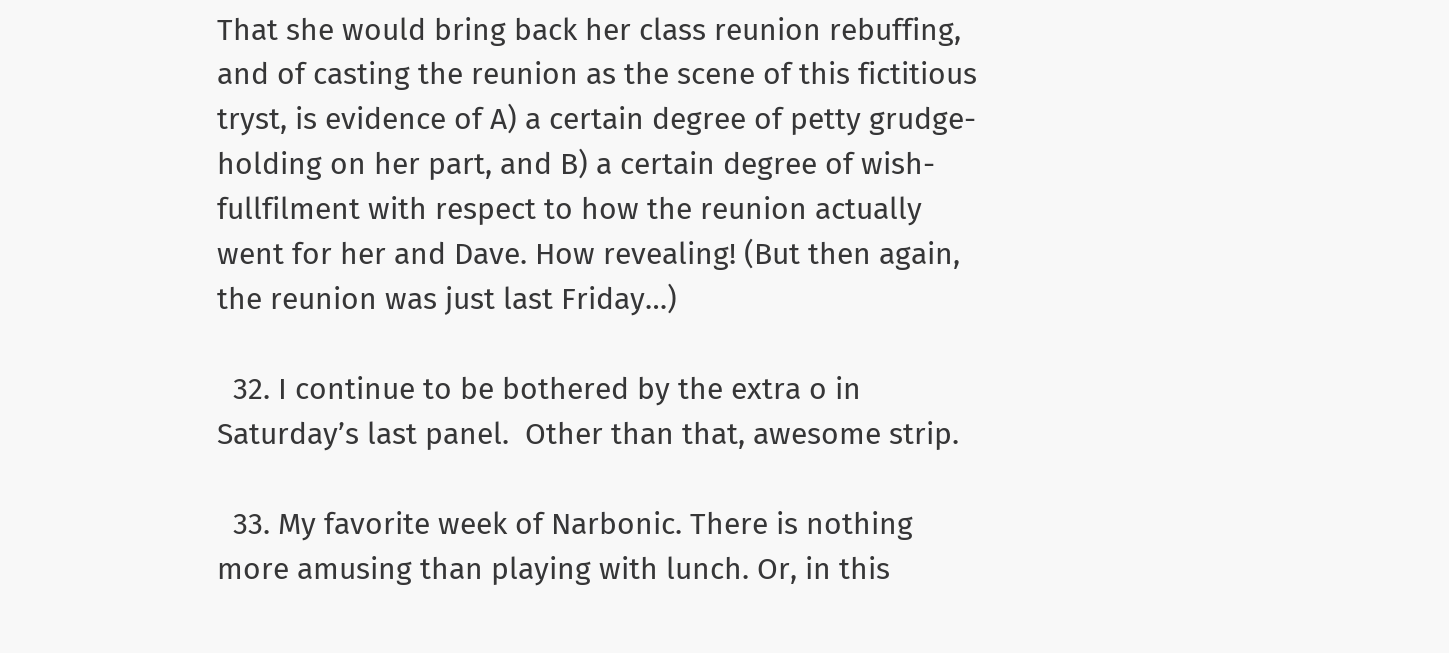That she would bring back her class reunion rebuffing, and of casting the reunion as the scene of this fictitious tryst, is evidence of A) a certain degree of petty grudge-holding on her part, and B) a certain degree of wish-fullfilment with respect to how the reunion actually went for her and Dave. How revealing! (But then again, the reunion was just last Friday…)

  32. I continue to be bothered by the extra o in Saturday’s last panel.  Other than that, awesome strip.

  33. My favorite week of Narbonic. There is nothing more amusing than playing with lunch. Or, in this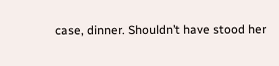case, dinner. Shouldn’t have stood her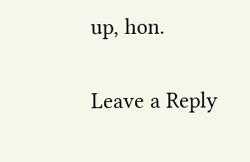up, hon.

Leave a Reply